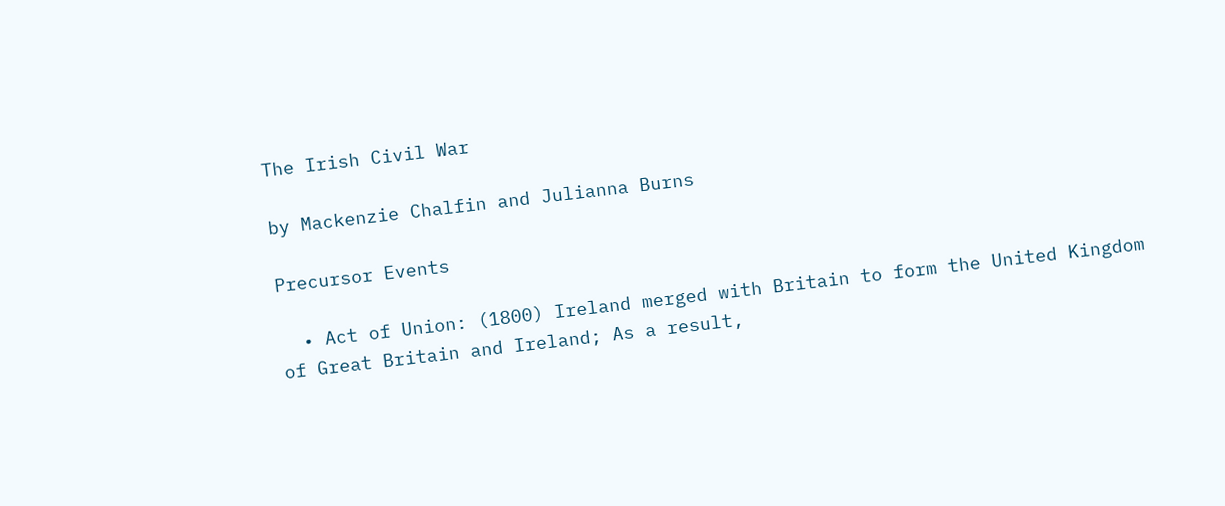The Irish Civil War

by Mackenzie Chalfin and Julianna Burns

Precursor Events

  • Act of Union: (1800) Ireland merged with Britain to form the United Kingdom of Great Britain and Ireland; As a result,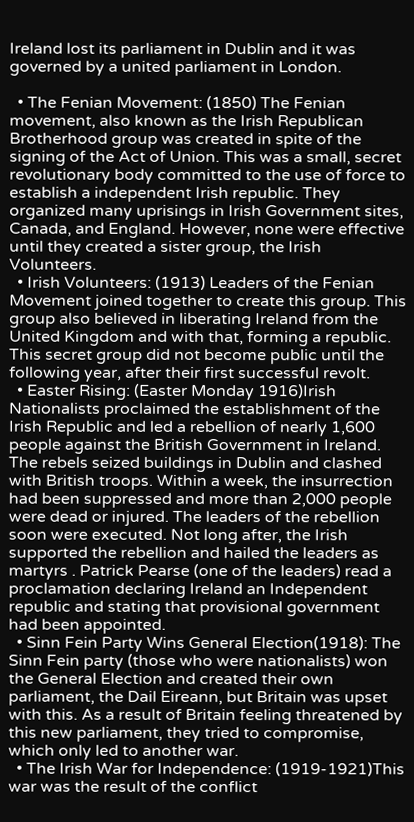Ireland lost its parliament in Dublin and it was governed by a united parliament in London.

  • The Fenian Movement: (1850) The Fenian movement, also known as the Irish Republican Brotherhood group was created in spite of the signing of the Act of Union. This was a small, secret revolutionary body committed to the use of force to establish a independent Irish republic. They organized many uprisings in Irish Government sites, Canada, and England. However, none were effective until they created a sister group, the Irish Volunteers.
  • Irish Volunteers: (1913) Leaders of the Fenian Movement joined together to create this group. This group also believed in liberating Ireland from the United Kingdom and with that, forming a republic. This secret group did not become public until the following year, after their first successful revolt.
  • Easter Rising: (Easter Monday 1916)Irish Nationalists proclaimed the establishment of the Irish Republic and led a rebellion of nearly 1,600 people against the British Government in Ireland. The rebels seized buildings in Dublin and clashed with British troops. Within a week, the insurrection had been suppressed and more than 2,000 people were dead or injured. The leaders of the rebellion soon were executed. Not long after, the Irish supported the rebellion and hailed the leaders as martyrs . Patrick Pearse (one of the leaders) read a proclamation declaring Ireland an Independent republic and stating that provisional government had been appointed.
  • Sinn Fein Party Wins General Election(1918): The Sinn Fein party (those who were nationalists) won the General Election and created their own parliament, the Dail Eireann, but Britain was upset with this. As a result of Britain feeling threatened by this new parliament, they tried to compromise, which only led to another war.
  • The Irish War for Independence: (1919-1921)This war was the result of the conflict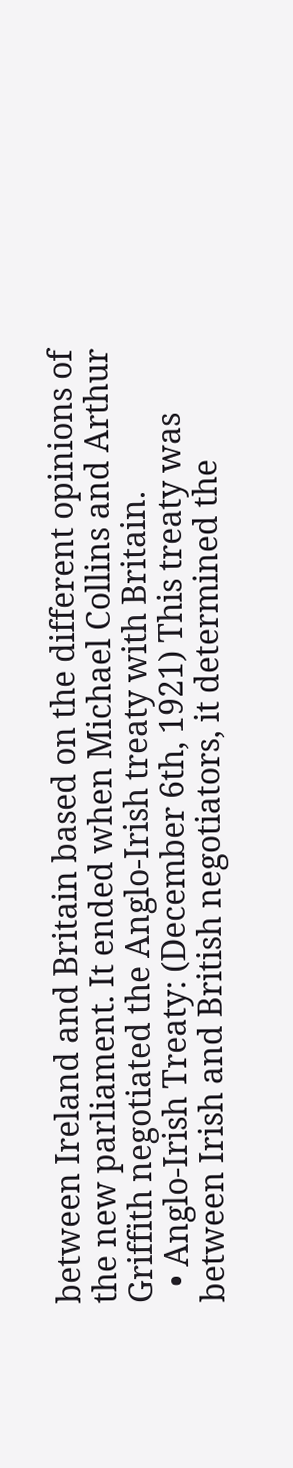between Ireland and Britain based on the different opinions of the new parliament. It ended when Michael Collins and Arthur Griffith negotiated the Anglo-Irish treaty with Britain.
  • Anglo-Irish Treaty: (December 6th, 1921) This treaty was between Irish and British negotiators, it determined the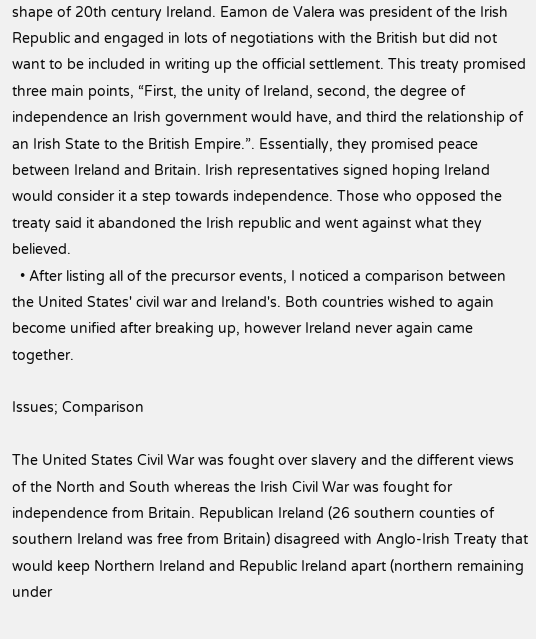shape of 20th century Ireland. Eamon de Valera was president of the Irish Republic and engaged in lots of negotiations with the British but did not want to be included in writing up the official settlement. This treaty promised three main points, “First, the unity of Ireland, second, the degree of independence an Irish government would have, and third the relationship of an Irish State to the British Empire.”. Essentially, they promised peace between Ireland and Britain. Irish representatives signed hoping Ireland would consider it a step towards independence. Those who opposed the treaty said it abandoned the Irish republic and went against what they believed.
  • After listing all of the precursor events, I noticed a comparison between the United States' civil war and Ireland's. Both countries wished to again become unified after breaking up, however Ireland never again came together.

Issues; Comparison

The United States Civil War was fought over slavery and the different views of the North and South whereas the Irish Civil War was fought for independence from Britain. Republican Ireland (26 southern counties of southern Ireland was free from Britain) disagreed with Anglo-Irish Treaty that would keep Northern Ireland and Republic Ireland apart (northern remaining under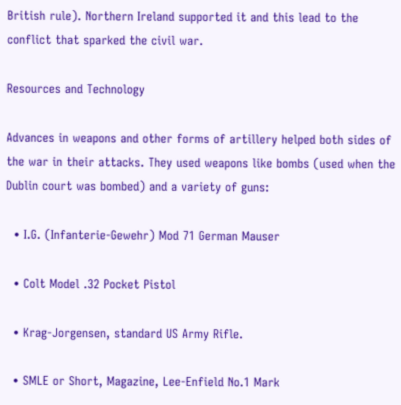British rule). Northern Ireland supported it and this lead to the conflict that sparked the civil war.

Resources and Technology

Advances in weapons and other forms of artillery helped both sides of the war in their attacks. They used weapons like bombs (used when the Dublin court was bombed) and a variety of guns:

  • I.G. (Infanterie-Gewehr) Mod 71 German Mauser

  • Colt Model .32 Pocket Pistol

  • Krag-Jorgensen, standard US Army Rifle.

  • SMLE or Short, Magazine, Lee-Enfield No.1 Mark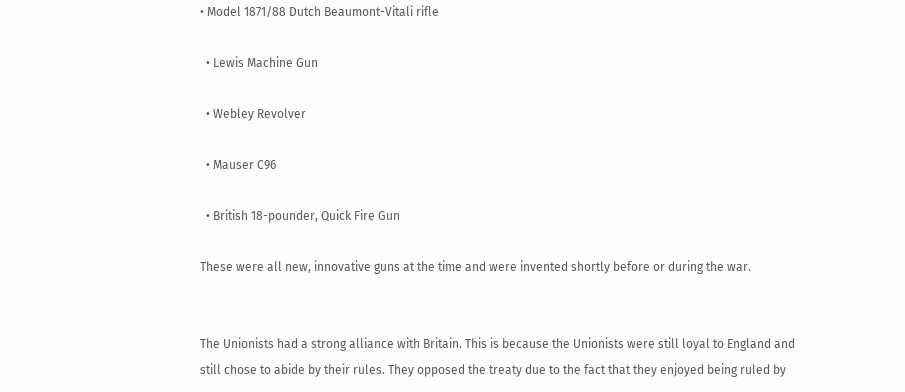• Model 1871/88 Dutch Beaumont-Vitali rifle

  • Lewis Machine Gun

  • Webley Revolver

  • Mauser C96

  • British 18-pounder, Quick Fire Gun

These were all new, innovative guns at the time and were invented shortly before or during the war.


The Unionists had a strong alliance with Britain. This is because the Unionists were still loyal to England and still chose to abide by their rules. They opposed the treaty due to the fact that they enjoyed being ruled by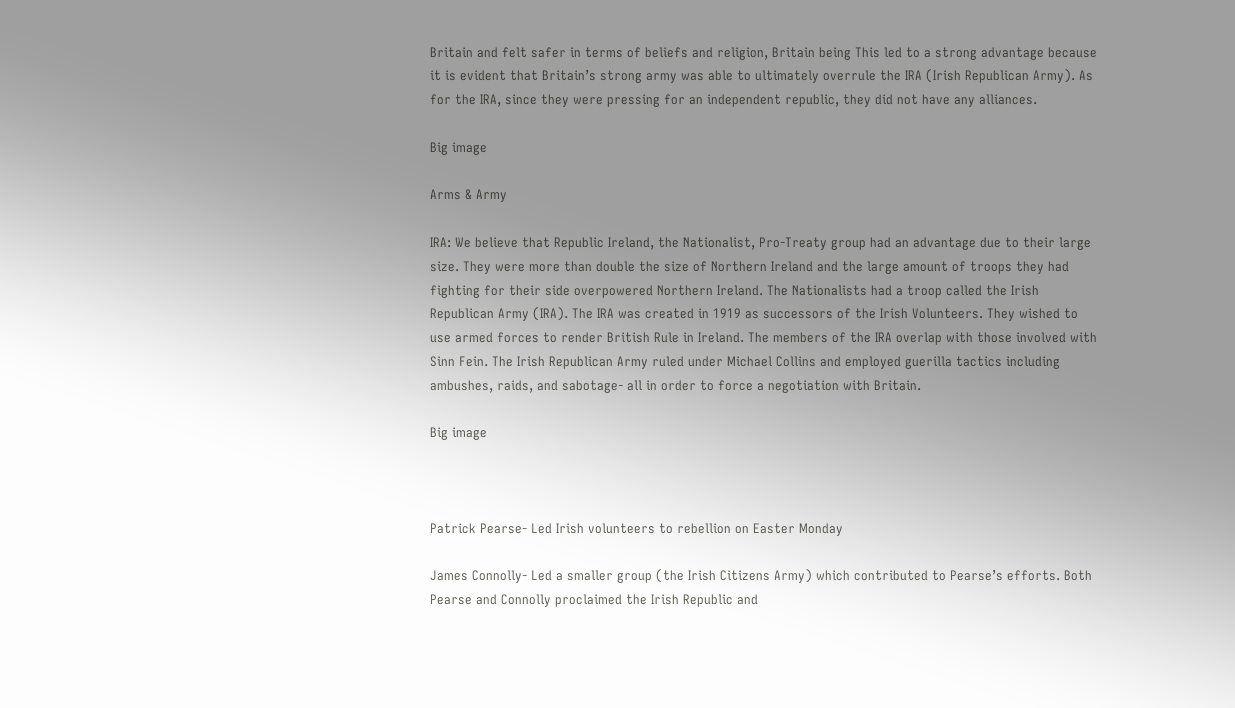Britain and felt safer in terms of beliefs and religion, Britain being This led to a strong advantage because it is evident that Britain’s strong army was able to ultimately overrule the IRA (Irish Republican Army). As for the IRA, since they were pressing for an independent republic, they did not have any alliances.

Big image

Arms & Army

IRA: We believe that Republic Ireland, the Nationalist, Pro-Treaty group had an advantage due to their large size. They were more than double the size of Northern Ireland and the large amount of troops they had fighting for their side overpowered Northern Ireland. The Nationalists had a troop called the Irish Republican Army (IRA). The IRA was created in 1919 as successors of the Irish Volunteers. They wished to use armed forces to render British Rule in Ireland. The members of the IRA overlap with those involved with Sinn Fein. The Irish Republican Army ruled under Michael Collins and employed guerilla tactics including ambushes, raids, and sabotage- all in order to force a negotiation with Britain.

Big image



Patrick Pearse- Led Irish volunteers to rebellion on Easter Monday

James Connolly- Led a smaller group (the Irish Citizens Army) which contributed to Pearse’s efforts. Both Pearse and Connolly proclaimed the Irish Republic and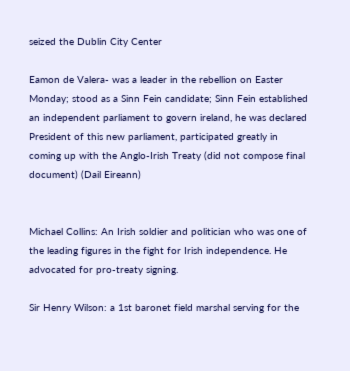seized the Dublin City Center

Eamon de Valera- was a leader in the rebellion on Easter Monday; stood as a Sinn Fein candidate; Sinn Fein established an independent parliament to govern ireland, he was declared President of this new parliament, participated greatly in coming up with the Anglo-Irish Treaty (did not compose final document) (Dail Eireann)


Michael Collins: An Irish soldier and politician who was one of the leading figures in the fight for Irish independence. He advocated for pro-treaty signing.

Sir Henry Wilson: a 1st baronet field marshal serving for the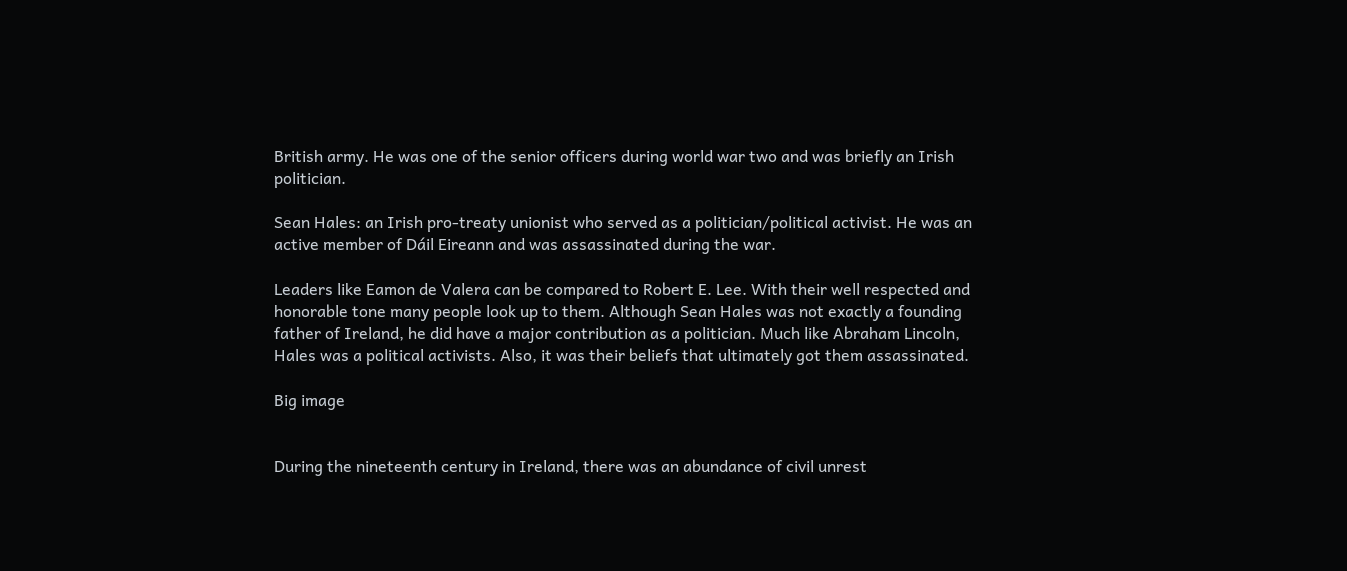British army. He was one of the senior officers during world war two and was briefly an Irish politician.

Sean Hales: an Irish pro-treaty unionist who served as a politician/political activist. He was an active member of Dáil Eireann and was assassinated during the war.

Leaders like Eamon de Valera can be compared to Robert E. Lee. With their well respected and honorable tone many people look up to them. Although Sean Hales was not exactly a founding father of Ireland, he did have a major contribution as a politician. Much like Abraham Lincoln, Hales was a political activists. Also, it was their beliefs that ultimately got them assassinated.

Big image


During the nineteenth century in Ireland, there was an abundance of civil unrest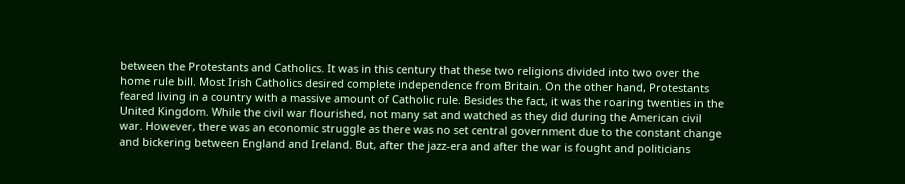between the Protestants and Catholics. It was in this century that these two religions divided into two over the home rule bill. Most Irish Catholics desired complete independence from Britain. On the other hand, Protestants feared living in a country with a massive amount of Catholic rule. Besides the fact, it was the roaring twenties in the United Kingdom. While the civil war flourished, not many sat and watched as they did during the American civil war. However, there was an economic struggle as there was no set central government due to the constant change and bickering between England and Ireland. But, after the jazz-era and after the war is fought and politicians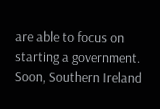are able to focus on starting a government. Soon, Southern Ireland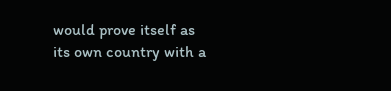would prove itself as its own country with a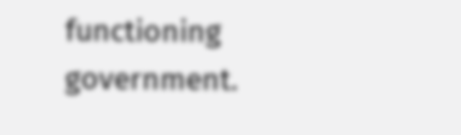functioning government.